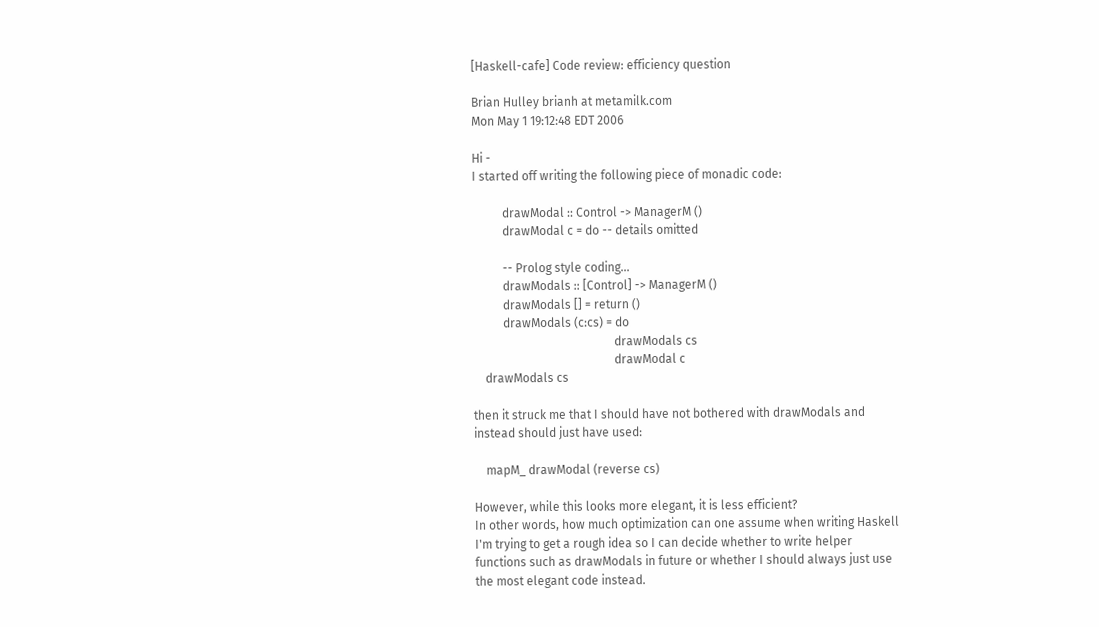[Haskell-cafe] Code review: efficiency question

Brian Hulley brianh at metamilk.com
Mon May 1 19:12:48 EDT 2006

Hi -
I started off writing the following piece of monadic code:

          drawModal :: Control -> ManagerM ()
          drawModal c = do -- details omitted

          -- Prolog style coding...
          drawModals :: [Control] -> ManagerM ()
          drawModals [] = return ()
          drawModals (c:cs) = do
                                               drawModals cs
                                               drawModal c
    drawModals cs

then it struck me that I should have not bothered with drawModals and
instead should just have used:

    mapM_ drawModal (reverse cs)

However, while this looks more elegant, it is less efficient?
In other words, how much optimization can one assume when writing Haskell
I'm trying to get a rough idea so I can decide whether to write helper
functions such as drawModals in future or whether I should always just use
the most elegant code instead.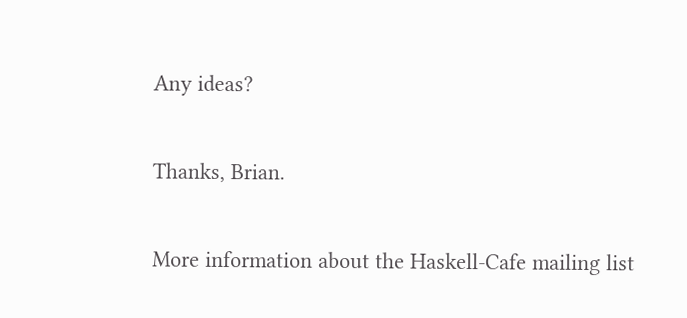Any ideas?

Thanks, Brian.

More information about the Haskell-Cafe mailing list